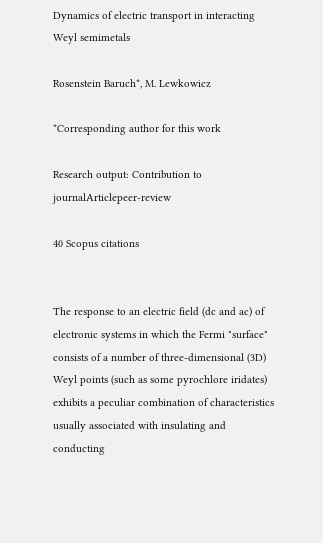Dynamics of electric transport in interacting Weyl semimetals

Rosenstein Baruch*, M. Lewkowicz

*Corresponding author for this work

Research output: Contribution to journalArticlepeer-review

40 Scopus citations


The response to an electric field (dc and ac) of electronic systems in which the Fermi "surface" consists of a number of three-dimensional (3D) Weyl points (such as some pyrochlore iridates) exhibits a peculiar combination of characteristics usually associated with insulating and conducting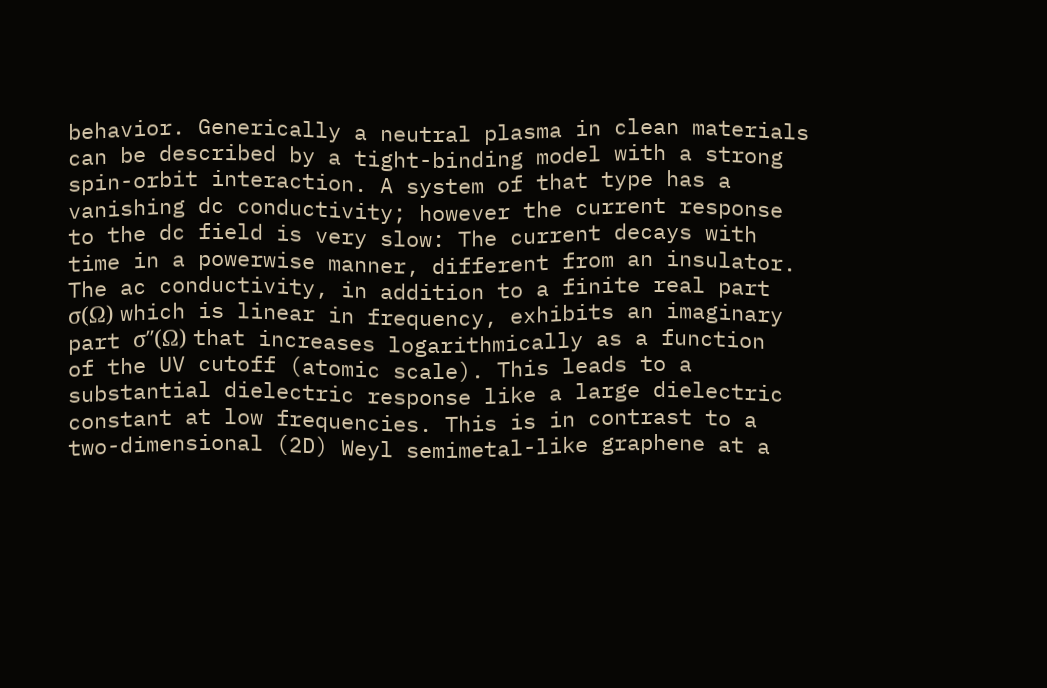behavior. Generically a neutral plasma in clean materials can be described by a tight-binding model with a strong spin-orbit interaction. A system of that type has a vanishing dc conductivity; however the current response to the dc field is very slow: The current decays with time in a powerwise manner, different from an insulator. The ac conductivity, in addition to a finite real part σ(Ω) which is linear in frequency, exhibits an imaginary part σ′′(Ω) that increases logarithmically as a function of the UV cutoff (atomic scale). This leads to a substantial dielectric response like a large dielectric constant at low frequencies. This is in contrast to a two-dimensional (2D) Weyl semimetal-like graphene at a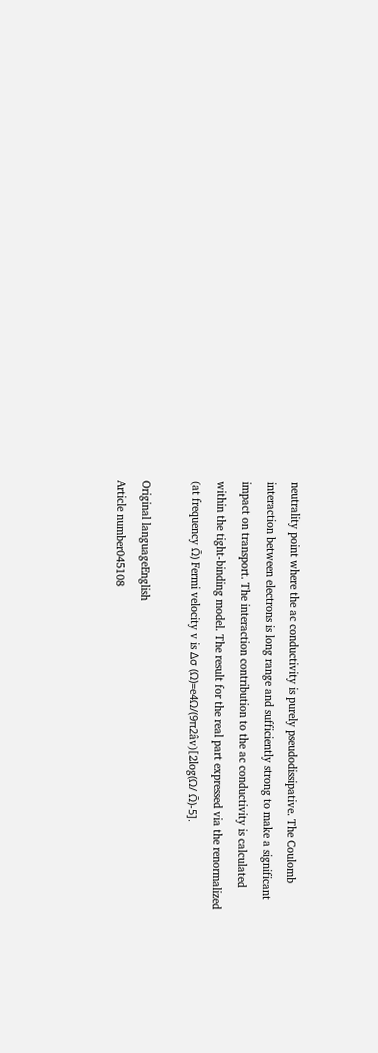neutrality point where the ac conductivity is purely pseudodissipative. The Coulomb interaction between electrons is long range and sufficiently strong to make a significant impact on transport. The interaction contribution to the ac conductivity is calculated within the tight-binding model. The result for the real part expressed via the renormalized (at frequency Ω̄) Fermi velocity v is Δσ (Ω)=e4Ω/(9π2âv)[2log(Ω/ Ω̄)-5].

Original languageEnglish
Article number045108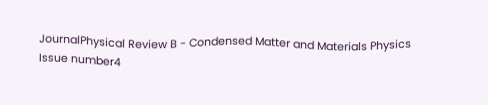JournalPhysical Review B - Condensed Matter and Materials Physics
Issue number4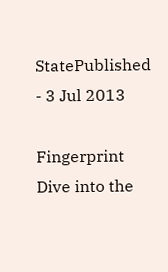StatePublished - 3 Jul 2013

Fingerprint Dive into the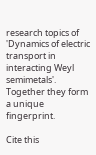research topics of 'Dynamics of electric transport in interacting Weyl semimetals'. Together they form a unique fingerprint.

Cite this